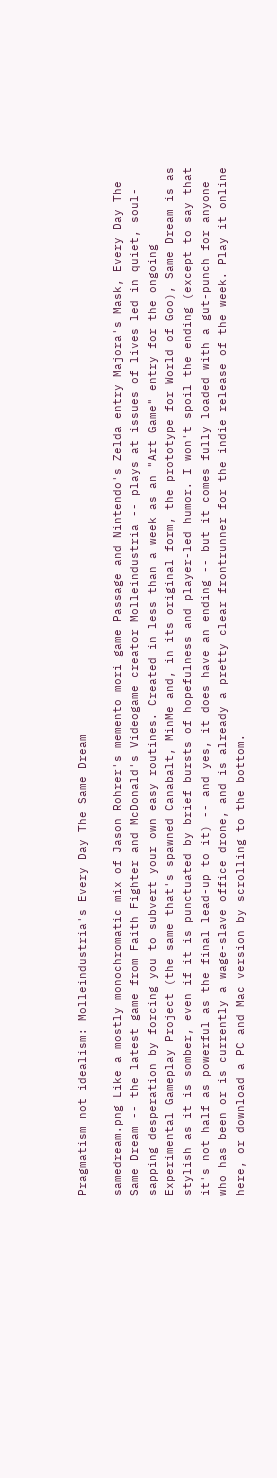Pragmatism not idealism: Molleindustria's Every Day The Same Dream

samedream.png Like a mostly monochromatic mix of Jason Rohrer's memento mori game Passage and Nintendo's Zelda entry Majora's Mask, Every Day The Same Dream -- the latest game from Faith Fighter and McDonald's Videogame creator Molleindustria -- plays at issues of lives led in quiet, soul-sapping desperation by forcing you to subvert your own easy routines. Created in less than a week as an "Art Game" entry for the ongoing Experimental Gameplay Project (the same that's spawned Canabalt, MinMe and, in its original form, the prototype for World of Goo), Same Dream is as stylish as it is somber, even if it is punctuated by brief bursts of hopefulness and player-led humor. I won't spoil the ending (except to say that it's not half as powerful as the final lead-up to it) -- and yes, it does have an ending -- but it comes fully loaded with a gut-punch for anyone who has been or is currently a wage-slave office drone, and is already a pretty clear frontrunner for the indie release of the week. Play it online here, or download a PC and Mac version by scrolling to the bottom.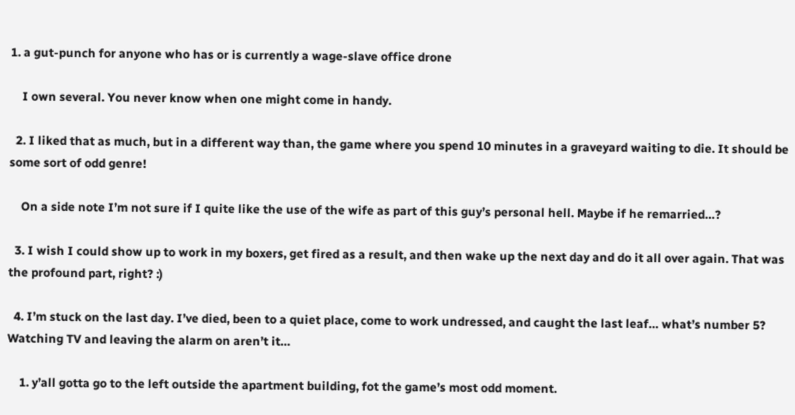1. a gut-punch for anyone who has or is currently a wage-slave office drone

    I own several. You never know when one might come in handy.

  2. I liked that as much, but in a different way than, the game where you spend 10 minutes in a graveyard waiting to die. It should be some sort of odd genre!

    On a side note I’m not sure if I quite like the use of the wife as part of this guy’s personal hell. Maybe if he remarried…?

  3. I wish I could show up to work in my boxers, get fired as a result, and then wake up the next day and do it all over again. That was the profound part, right? :)

  4. I’m stuck on the last day. I’ve died, been to a quiet place, come to work undressed, and caught the last leaf… what’s number 5? Watching TV and leaving the alarm on aren’t it…

    1. y’all gotta go to the left outside the apartment building, fot the game’s most odd moment.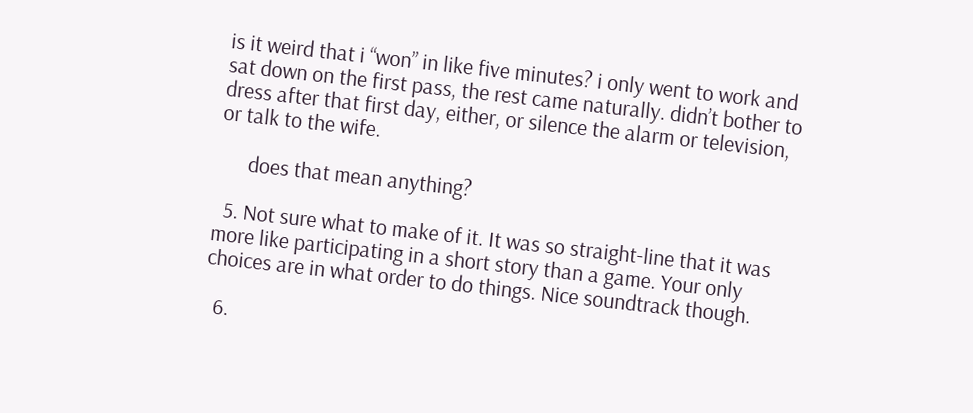is it weird that i “won” in like five minutes? i only went to work and sat down on the first pass, the rest came naturally. didn’t bother to dress after that first day, either, or silence the alarm or television, or talk to the wife.

      does that mean anything?

  5. Not sure what to make of it. It was so straight-line that it was more like participating in a short story than a game. Your only choices are in what order to do things. Nice soundtrack though.

  6.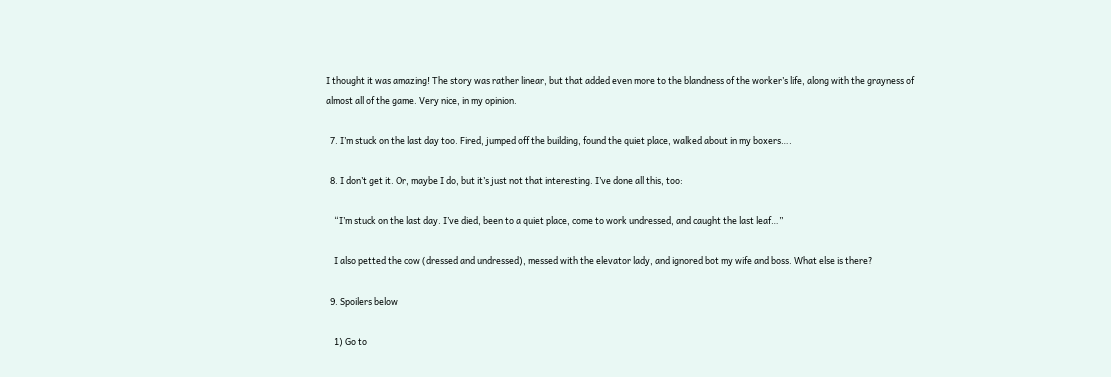I thought it was amazing! The story was rather linear, but that added even more to the blandness of the worker’s life, along with the grayness of almost all of the game. Very nice, in my opinion.

  7. I’m stuck on the last day too. Fired, jumped off the building, found the quiet place, walked about in my boxers….

  8. I don’t get it. Or, maybe I do, but it’s just not that interesting. I’ve done all this, too:

    “I’m stuck on the last day. I’ve died, been to a quiet place, come to work undressed, and caught the last leaf…”

    I also petted the cow (dressed and undressed), messed with the elevator lady, and ignored bot my wife and boss. What else is there?

  9. Spoilers below

    1) Go to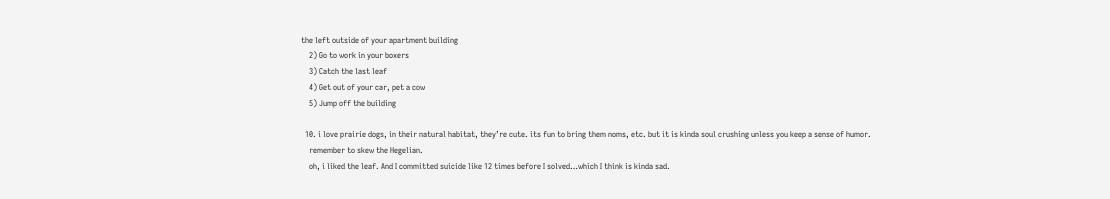the left outside of your apartment building
    2) Go to work in your boxers
    3) Catch the last leaf
    4) Get out of your car, pet a cow
    5) Jump off the building

  10. i love prairie dogs, in their natural habitat, they’re cute. its fun to bring them noms, etc. but it is kinda soul crushing unless you keep a sense of humor.
    remember to skew the Hegelian.
    oh, i liked the leaf. And I committed suicide like 12 times before I solved…which I think is kinda sad.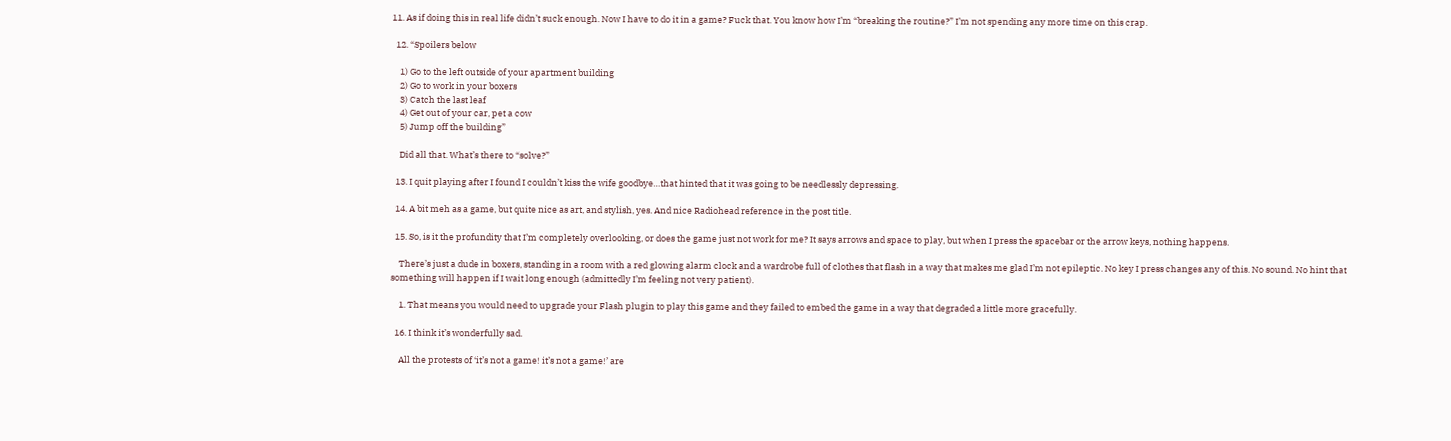11. As if doing this in real life didn’t suck enough. Now I have to do it in a game? Fuck that. You know how I’m “breaking the routine?” I’m not spending any more time on this crap.

  12. “Spoilers below

    1) Go to the left outside of your apartment building
    2) Go to work in your boxers
    3) Catch the last leaf
    4) Get out of your car, pet a cow
    5) Jump off the building”

    Did all that. What’s there to “solve?”

  13. I quit playing after I found I couldn’t kiss the wife goodbye…that hinted that it was going to be needlessly depressing.

  14. A bit meh as a game, but quite nice as art, and stylish, yes. And nice Radiohead reference in the post title.

  15. So, is it the profundity that I’m completely overlooking, or does the game just not work for me? It says arrows and space to play, but when I press the spacebar or the arrow keys, nothing happens.

    There’s just a dude in boxers, standing in a room with a red glowing alarm clock and a wardrobe full of clothes that flash in a way that makes me glad I’m not epileptic. No key I press changes any of this. No sound. No hint that something will happen if I wait long enough (admittedly I’m feeling not very patient).

    1. That means you would need to upgrade your Flash plugin to play this game and they failed to embed the game in a way that degraded a little more gracefully.

  16. I think it’s wonderfully sad.

    All the protests of ‘it’s not a game! it’s not a game!’ are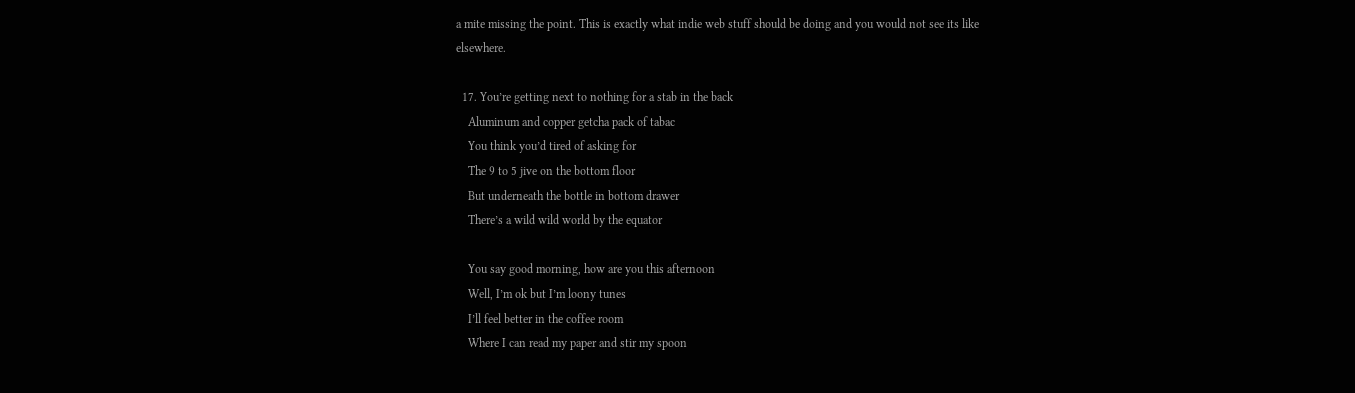a mite missing the point. This is exactly what indie web stuff should be doing and you would not see its like elsewhere.

  17. You’re getting next to nothing for a stab in the back
    Aluminum and copper getcha pack of tabac
    You think you’d tired of asking for
    The 9 to 5 jive on the bottom floor
    But underneath the bottle in bottom drawer
    There’s a wild wild world by the equator

    You say good morning, how are you this afternoon
    Well, I’m ok but I’m loony tunes
    I’ll feel better in the coffee room
    Where I can read my paper and stir my spoon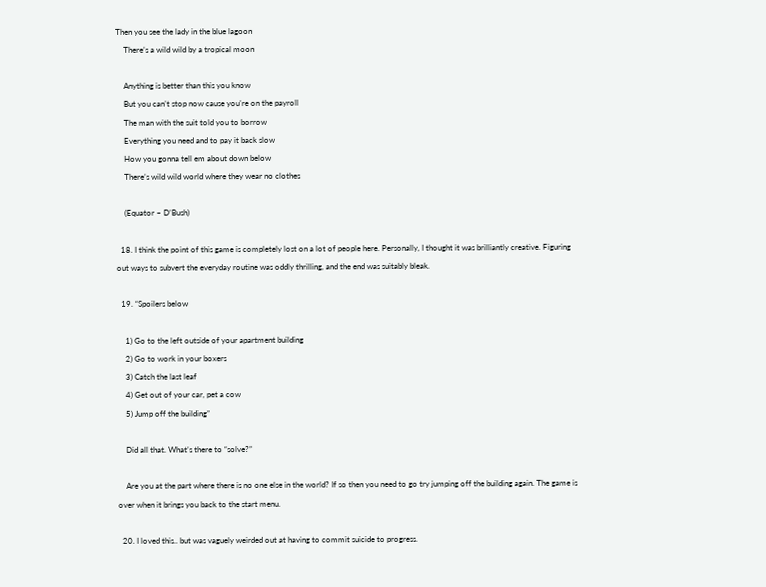Then you see the lady in the blue lagoon
    There’s a wild wild by a tropical moon

    Anything is better than this you know
    But you can’t stop now cause you’re on the payroll
    The man with the suit told you to borrow
    Everything you need and to pay it back slow
    How you gonna tell em about down below
    There’s wild wild world where they wear no clothes

    (Equator – D’Bush)

  18. I think the point of this game is completely lost on a lot of people here. Personally, I thought it was brilliantly creative. Figuring out ways to subvert the everyday routine was oddly thrilling, and the end was suitably bleak.

  19. “Spoilers below

    1) Go to the left outside of your apartment building
    2) Go to work in your boxers
    3) Catch the last leaf
    4) Get out of your car, pet a cow
    5) Jump off the building”

    Did all that. What’s there to “solve?”

    Are you at the part where there is no one else in the world? If so then you need to go try jumping off the building again. The game is over when it brings you back to the start menu.

  20. I loved this.. but was vaguely weirded out at having to commit suicide to progress.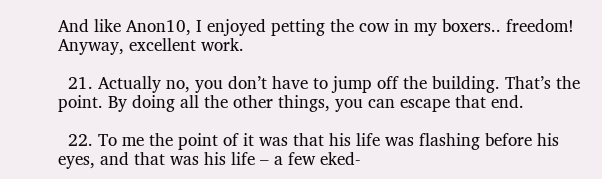And like Anon10, I enjoyed petting the cow in my boxers.. freedom! Anyway, excellent work.

  21. Actually no, you don’t have to jump off the building. That’s the point. By doing all the other things, you can escape that end.

  22. To me the point of it was that his life was flashing before his eyes, and that was his life – a few eked-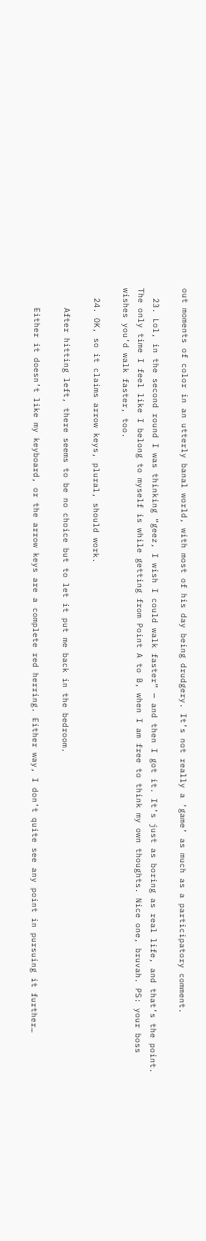out moments of color in an utterly banal world, with most of his day being drudgery. It’s not really a ‘game’ as much as a participatory comment.

  23. Lol, in the second round I was thinking “geez, I wish I could walk faster” — and then I got it. It’s just as boring as real life, and that’s the point. The only time I feel like I belong to myself is while getting from Point A to B, when I am free to think my own thoughts. Nice one, bruvah. PS: your boss wishes you’d walk faster, too.

  24. OK, so it claims arrow keys, plural, should work.

    After hitting left, there seems to be no choice but to let it put me back in the bedroom.

    Either it doesn’t like my keyboard, or the arrow keys are a complete red herring. Either way, I don’t quite see any point in pursuing it further…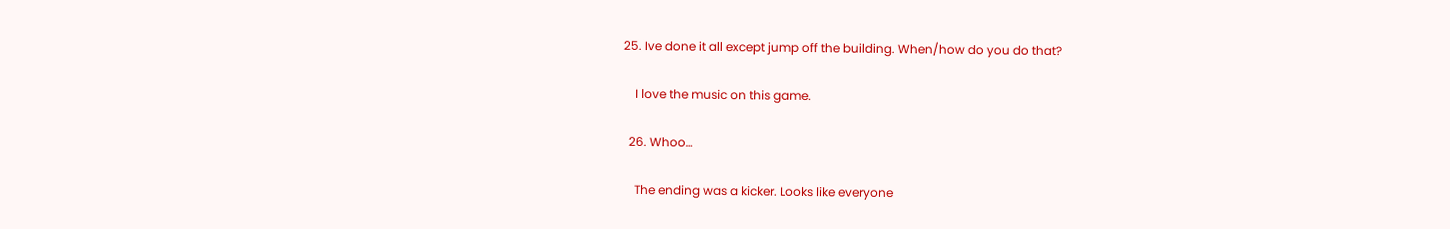25. Ive done it all except jump off the building. When/how do you do that?

    I love the music on this game.

  26. Whoo…

    The ending was a kicker. Looks like everyone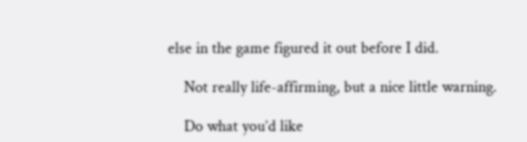else in the game figured it out before I did.

    Not really life-affirming, but a nice little warning.

    Do what you’d like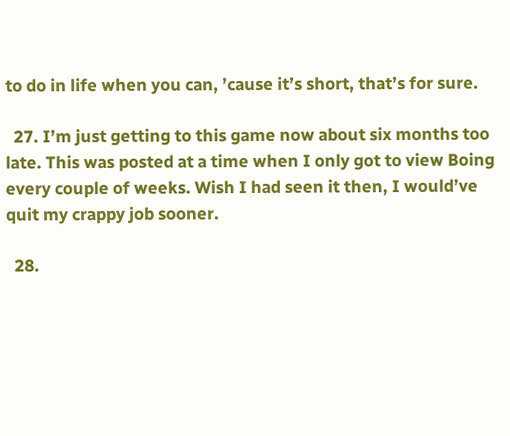to do in life when you can, ’cause it’s short, that’s for sure.

  27. I’m just getting to this game now about six months too late. This was posted at a time when I only got to view Boing every couple of weeks. Wish I had seen it then, I would’ve quit my crappy job sooner.

  28.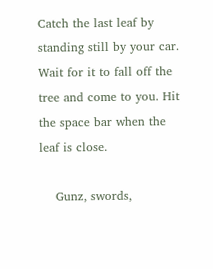Catch the last leaf by standing still by your car. Wait for it to fall off the tree and come to you. Hit the space bar when the leaf is close.

    Gunz, swords,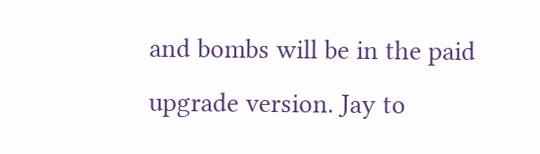and bombs will be in the paid upgrade version. Jay to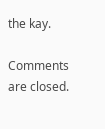the kay.

Comments are closed.